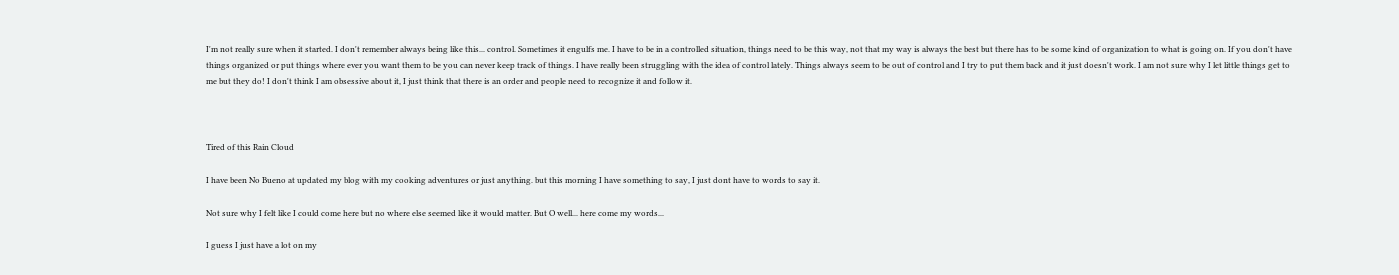I'm not really sure when it started. I don't remember always being like this... control. Sometimes it engulfs me. I have to be in a controlled situation, things need to be this way, not that my way is always the best but there has to be some kind of organization to what is going on. If you don't have things organized or put things where ever you want them to be you can never keep track of things. I have really been struggling with the idea of control lately. Things always seem to be out of control and I try to put them back and it just doesn't work. I am not sure why I let little things get to me but they do! I don't think I am obsessive about it, I just think that there is an order and people need to recognize it and follow it.



Tired of this Rain Cloud

I have been No Bueno at updated my blog with my cooking adventures or just anything. but this morning I have something to say, I just dont have to words to say it.

Not sure why I felt like I could come here but no where else seemed like it would matter. But O well... here come my words...

I guess I just have a lot on my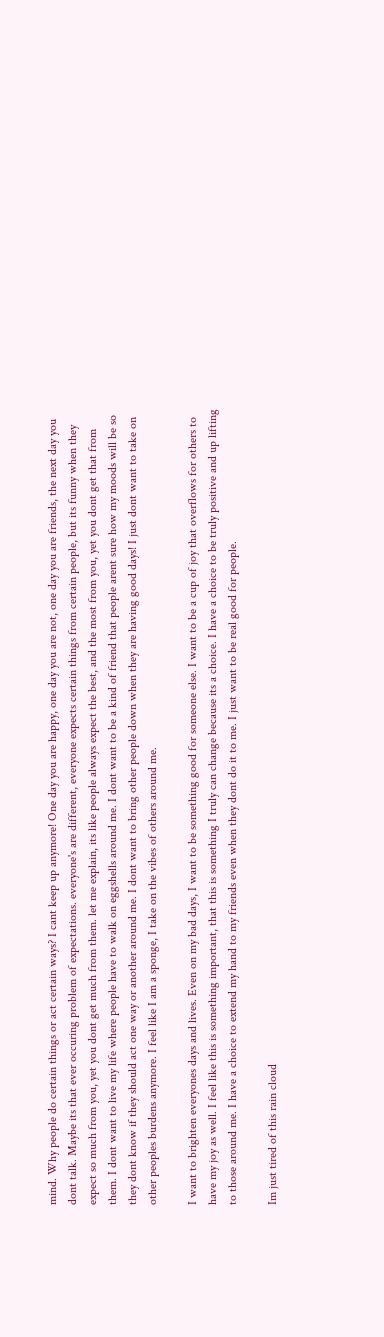mind. Why people do certain things or act certain ways? I cant keep up anymore! One day you are happy, one day you are not, one day you are friends, the next day you dont talk. Maybe its that ever occuring problem of expectations. everyone's are different, everyone expects certain things from certain people, but its funny when they expect so much from you, yet you dont get much from them. let me explain, its like people always expect the best, and the most from you, yet you dont get that from them. I dont want to live my life where people have to walk on eggshells around me. I dont want to be a kind of friend that people arent sure how my moods will be so they dont know if they should act one way or another around me. I dont want to bring other people down when they are having good days! I just dont want to take on other peoples burdens anymore. I feel like I am a sponge, I take on the vibes of others around me.

I want to brighten everyones days and lives. Even on my bad days, I want to be something good for someone else. I want to be a cup of joy that overflows for others to have my joy as well. I feel like this is something important, that this is something I truly can change because its a choice. I have a choice to be truly positive and up lifting to those around me. I have a choice to extend my hand to my friends even when they dont do it to me. I just want to be real good for people.

Im just tired of this rain cloud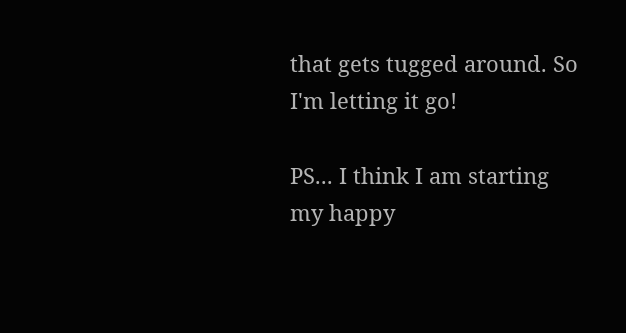that gets tugged around. So I'm letting it go!

PS... I think I am starting my happy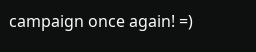campaign once again! =)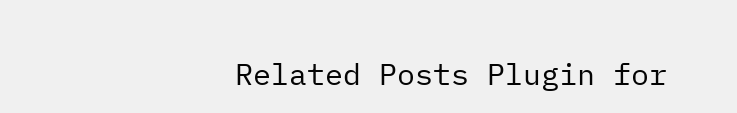Related Posts Plugin for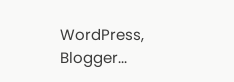WordPress, Blogger...